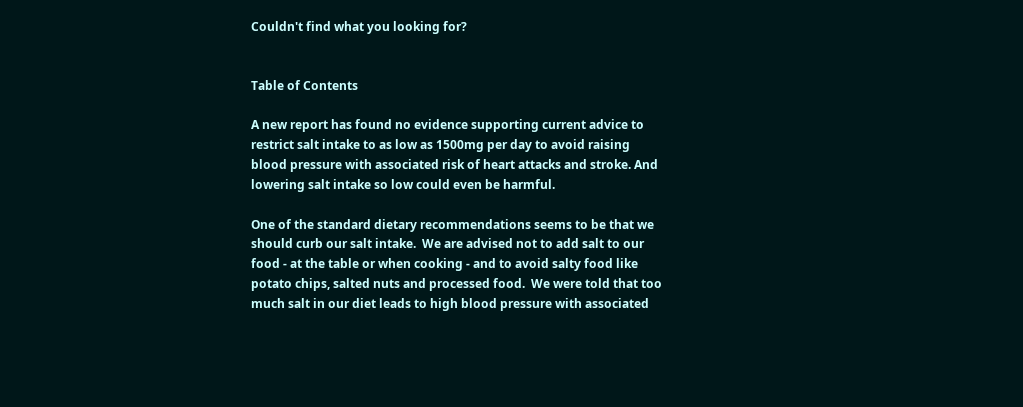Couldn't find what you looking for?


Table of Contents

A new report has found no evidence supporting current advice to restrict salt intake to as low as 1500mg per day to avoid raising blood pressure with associated risk of heart attacks and stroke. And lowering salt intake so low could even be harmful.

One of the standard dietary recommendations seems to be that we should curb our salt intake.  We are advised not to add salt to our food - at the table or when cooking - and to avoid salty food like potato chips, salted nuts and processed food.  We were told that too much salt in our diet leads to high blood pressure with associated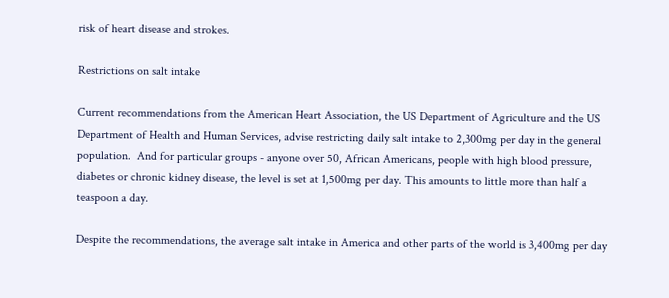risk of heart disease and strokes.

Restrictions on salt intake

Current recommendations from the American Heart Association, the US Department of Agriculture and the US Department of Health and Human Services, advise restricting daily salt intake to 2,300mg per day in the general population.  And for particular groups - anyone over 50, African Americans, people with high blood pressure, diabetes or chronic kidney disease, the level is set at 1,500mg per day. This amounts to little more than half a teaspoon a day.

Despite the recommendations, the average salt intake in America and other parts of the world is 3,400mg per day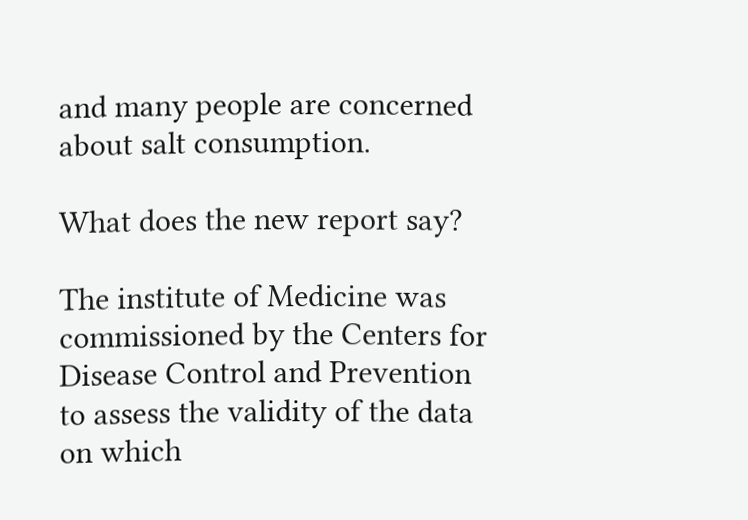and many people are concerned about salt consumption.

What does the new report say?

The institute of Medicine was commissioned by the Centers for Disease Control and Prevention to assess the validity of the data on which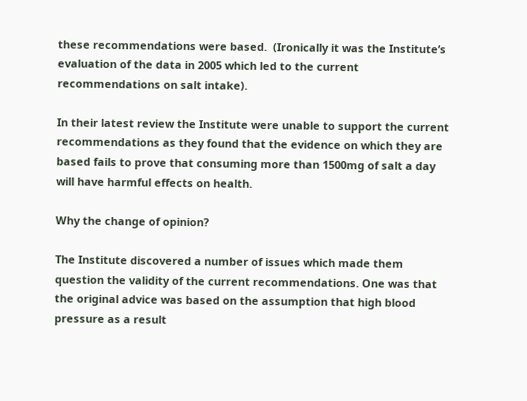these recommendations were based.  (Ironically it was the Institute’s evaluation of the data in 2005 which led to the current recommendations on salt intake).

In their latest review the Institute were unable to support the current recommendations as they found that the evidence on which they are based fails to prove that consuming more than 1500mg of salt a day will have harmful effects on health.

Why the change of opinion?

The Institute discovered a number of issues which made them question the validity of the current recommendations. One was that the original advice was based on the assumption that high blood pressure as a result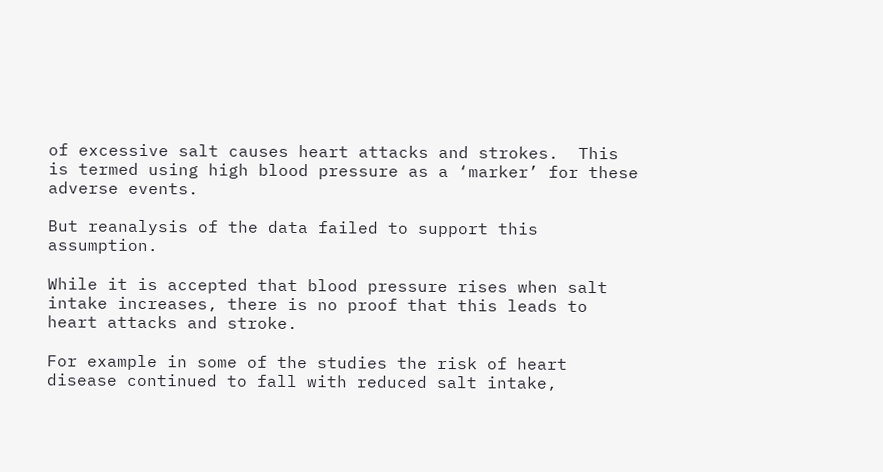of excessive salt causes heart attacks and strokes.  This is termed using high blood pressure as a ‘marker’ for these adverse events.

But reanalysis of the data failed to support this assumption.

While it is accepted that blood pressure rises when salt intake increases, there is no proof that this leads to heart attacks and stroke.

For example in some of the studies the risk of heart disease continued to fall with reduced salt intake,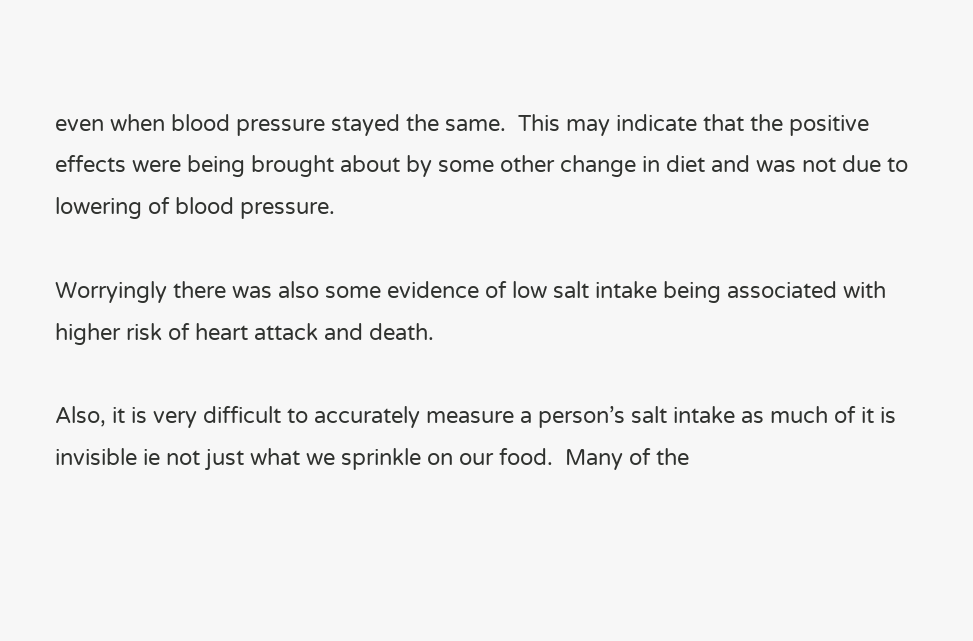even when blood pressure stayed the same.  This may indicate that the positive effects were being brought about by some other change in diet and was not due to lowering of blood pressure.

Worryingly there was also some evidence of low salt intake being associated with higher risk of heart attack and death.

Also, it is very difficult to accurately measure a person’s salt intake as much of it is invisible ie not just what we sprinkle on our food.  Many of the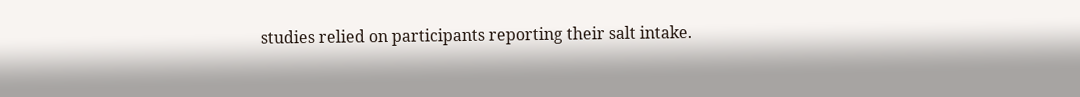studies relied on participants reporting their salt intake.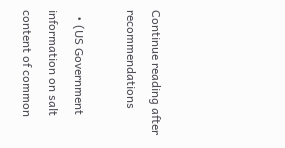Continue reading after recommendations

  • (US Government information on salt content of common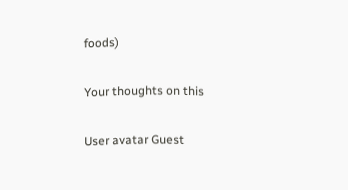foods)

Your thoughts on this

User avatar Guest